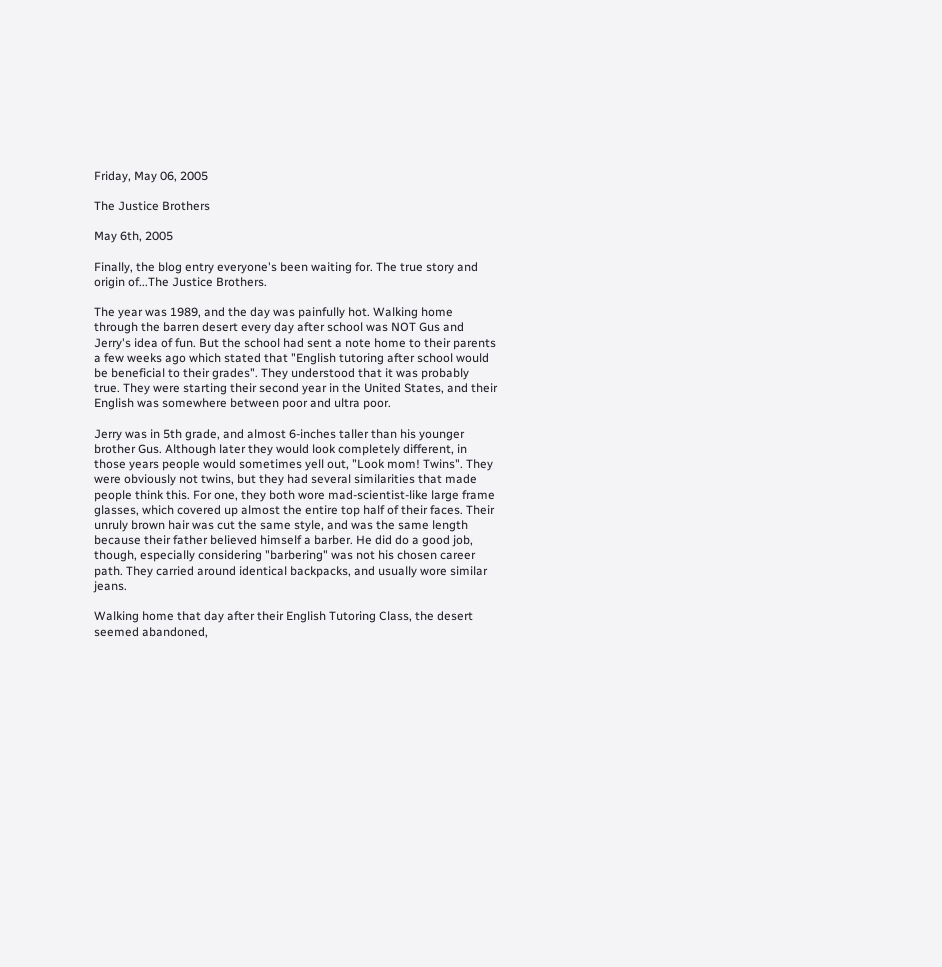Friday, May 06, 2005

The Justice Brothers

May 6th, 2005

Finally, the blog entry everyone's been waiting for. The true story and origin of...The Justice Brothers.

The year was 1989, and the day was painfully hot. Walking home through the barren desert every day after school was NOT Gus and Jerry's idea of fun. But the school had sent a note home to their parents a few weeks ago which stated that "English tutoring after school would be beneficial to their grades". They understood that it was probably true. They were starting their second year in the United States, and their English was somewhere between poor and ultra poor.

Jerry was in 5th grade, and almost 6-inches taller than his younger brother Gus. Although later they would look completely different, in those years people would sometimes yell out, "Look mom! Twins". They were obviously not twins, but they had several similarities that made people think this. For one, they both wore mad-scientist-like large frame glasses, which covered up almost the entire top half of their faces. Their unruly brown hair was cut the same style, and was the same length because their father believed himself a barber. He did do a good job, though, especially considering "barbering" was not his chosen career path. They carried around identical backpacks, and usually wore similar jeans.

Walking home that day after their English Tutoring Class, the desert seemed abandoned,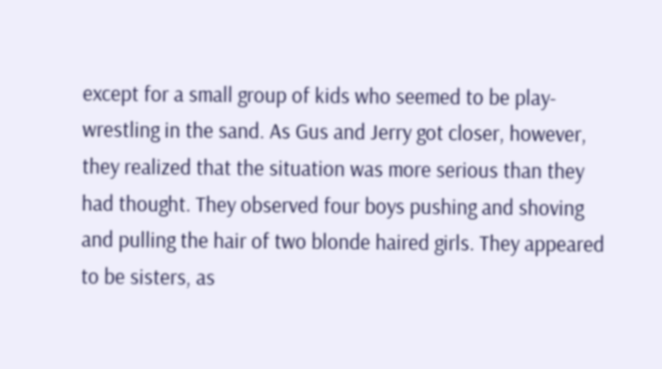except for a small group of kids who seemed to be play-wrestling in the sand. As Gus and Jerry got closer, however, they realized that the situation was more serious than they had thought. They observed four boys pushing and shoving and pulling the hair of two blonde haired girls. They appeared to be sisters, as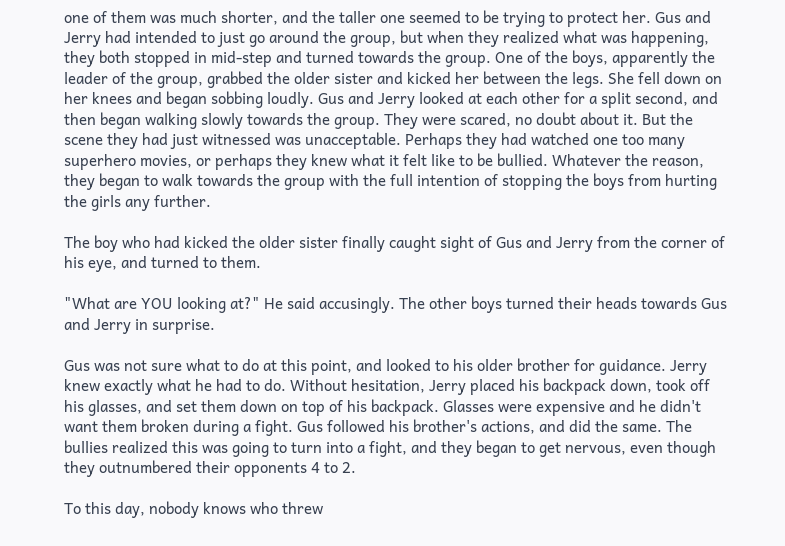one of them was much shorter, and the taller one seemed to be trying to protect her. Gus and Jerry had intended to just go around the group, but when they realized what was happening, they both stopped in mid-step and turned towards the group. One of the boys, apparently the leader of the group, grabbed the older sister and kicked her between the legs. She fell down on her knees and began sobbing loudly. Gus and Jerry looked at each other for a split second, and then began walking slowly towards the group. They were scared, no doubt about it. But the scene they had just witnessed was unacceptable. Perhaps they had watched one too many superhero movies, or perhaps they knew what it felt like to be bullied. Whatever the reason, they began to walk towards the group with the full intention of stopping the boys from hurting the girls any further.

The boy who had kicked the older sister finally caught sight of Gus and Jerry from the corner of his eye, and turned to them.

"What are YOU looking at?" He said accusingly. The other boys turned their heads towards Gus and Jerry in surprise.

Gus was not sure what to do at this point, and looked to his older brother for guidance. Jerry knew exactly what he had to do. Without hesitation, Jerry placed his backpack down, took off his glasses, and set them down on top of his backpack. Glasses were expensive and he didn't want them broken during a fight. Gus followed his brother's actions, and did the same. The bullies realized this was going to turn into a fight, and they began to get nervous, even though they outnumbered their opponents 4 to 2.

To this day, nobody knows who threw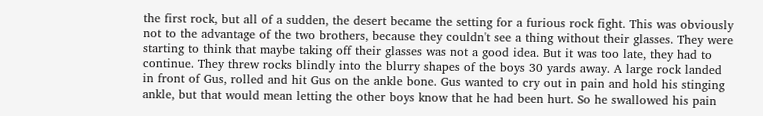the first rock, but all of a sudden, the desert became the setting for a furious rock fight. This was obviously not to the advantage of the two brothers, because they couldn't see a thing without their glasses. They were starting to think that maybe taking off their glasses was not a good idea. But it was too late, they had to continue. They threw rocks blindly into the blurry shapes of the boys 30 yards away. A large rock landed in front of Gus, rolled and hit Gus on the ankle bone. Gus wanted to cry out in pain and hold his stinging ankle, but that would mean letting the other boys know that he had been hurt. So he swallowed his pain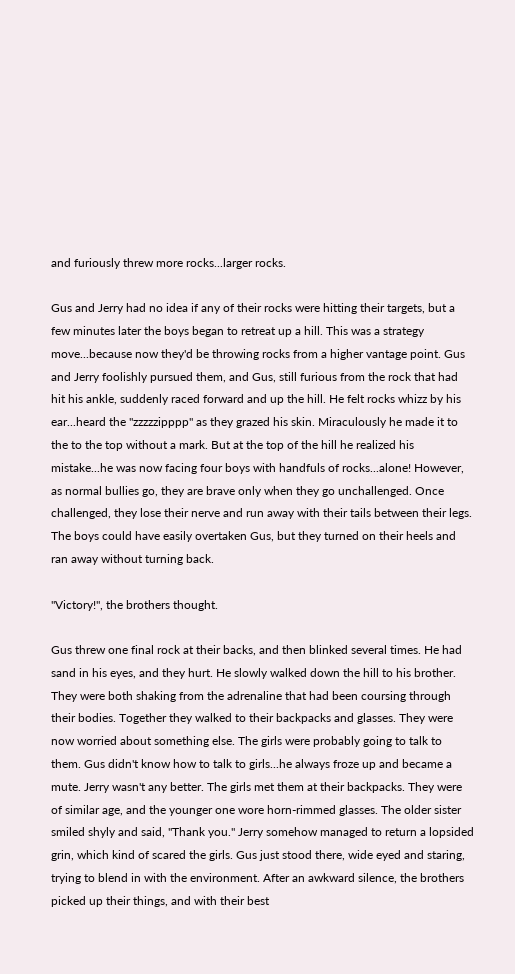and furiously threw more rocks...larger rocks.

Gus and Jerry had no idea if any of their rocks were hitting their targets, but a few minutes later the boys began to retreat up a hill. This was a strategy move...because now they'd be throwing rocks from a higher vantage point. Gus and Jerry foolishly pursued them, and Gus, still furious from the rock that had hit his ankle, suddenly raced forward and up the hill. He felt rocks whizz by his ear...heard the "zzzzzipppp" as they grazed his skin. Miraculously he made it to the to the top without a mark. But at the top of the hill he realized his mistake...he was now facing four boys with handfuls of rocks...alone! However, as normal bullies go, they are brave only when they go unchallenged. Once challenged, they lose their nerve and run away with their tails between their legs. The boys could have easily overtaken Gus, but they turned on their heels and ran away without turning back.

"Victory!", the brothers thought.

Gus threw one final rock at their backs, and then blinked several times. He had sand in his eyes, and they hurt. He slowly walked down the hill to his brother. They were both shaking from the adrenaline that had been coursing through their bodies. Together they walked to their backpacks and glasses. They were now worried about something else. The girls were probably going to talk to them. Gus didn't know how to talk to girls...he always froze up and became a mute. Jerry wasn't any better. The girls met them at their backpacks. They were of similar age, and the younger one wore horn-rimmed glasses. The older sister smiled shyly and said, "Thank you." Jerry somehow managed to return a lopsided grin, which kind of scared the girls. Gus just stood there, wide eyed and staring, trying to blend in with the environment. After an awkward silence, the brothers picked up their things, and with their best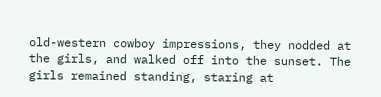old-western cowboy impressions, they nodded at the girls, and walked off into the sunset. The girls remained standing, staring at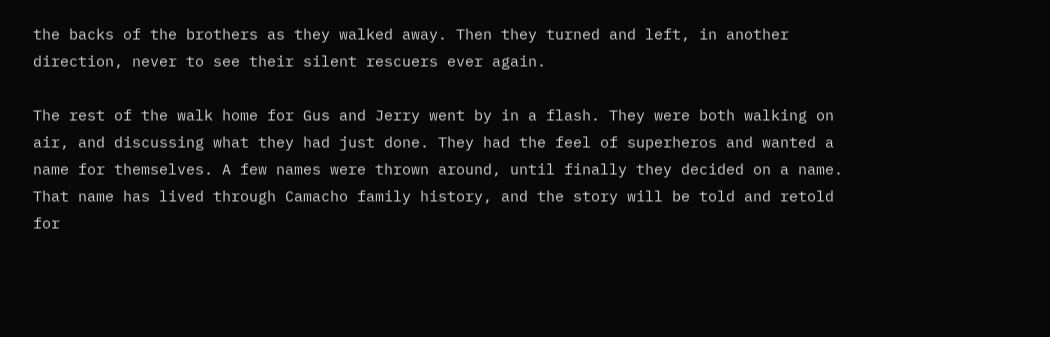the backs of the brothers as they walked away. Then they turned and left, in another direction, never to see their silent rescuers ever again.

The rest of the walk home for Gus and Jerry went by in a flash. They were both walking on air, and discussing what they had just done. They had the feel of superheros and wanted a name for themselves. A few names were thrown around, until finally they decided on a name. That name has lived through Camacho family history, and the story will be told and retold for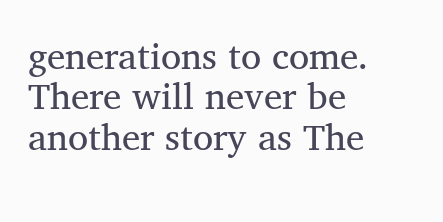generations to come. There will never be another story as The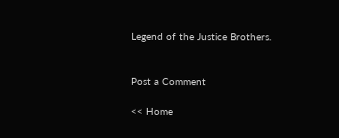Legend of the Justice Brothers.


Post a Comment

<< Home